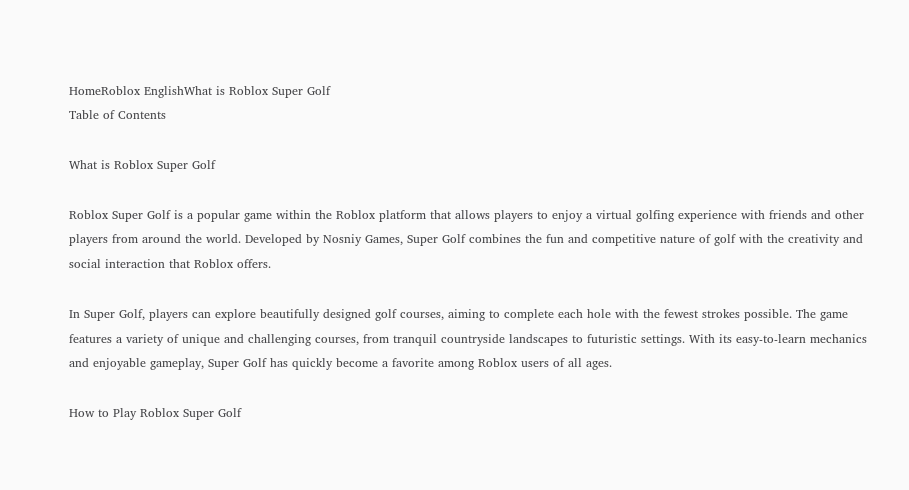HomeRoblox EnglishWhat is Roblox Super Golf
Table of Contents

What is Roblox Super Golf

Roblox Super Golf is a popular game within the Roblox platform that allows players to enjoy a virtual golfing experience with friends and other players from around the world. Developed by Nosniy Games, Super Golf combines the fun and competitive nature of golf with the creativity and social interaction that Roblox offers.

In Super Golf, players can explore beautifully designed golf courses, aiming to complete each hole with the fewest strokes possible. The game features a variety of unique and challenging courses, from tranquil countryside landscapes to futuristic settings. With its easy-to-learn mechanics and enjoyable gameplay, Super Golf has quickly become a favorite among Roblox users of all ages.

How to Play Roblox Super Golf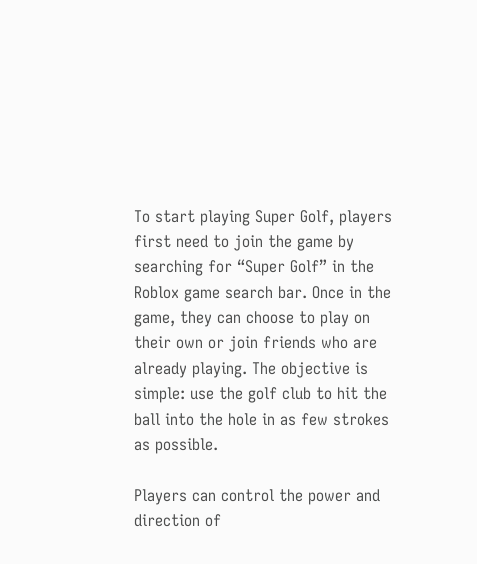To start playing Super Golf, players first need to join the game by searching for “Super Golf” in the Roblox game search bar. Once in the game, they can choose to play on their own or join friends who are already playing. The objective is simple: use the golf club to hit the ball into the hole in as few strokes as possible.

Players can control the power and direction of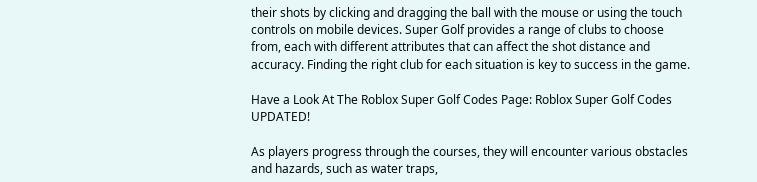their shots by clicking and dragging the ball with the mouse or using the touch controls on mobile devices. Super Golf provides a range of clubs to choose from, each with different attributes that can affect the shot distance and accuracy. Finding the right club for each situation is key to success in the game.

Have a Look At The Roblox Super Golf Codes Page: Roblox Super Golf Codes UPDATED!

As players progress through the courses, they will encounter various obstacles and hazards, such as water traps,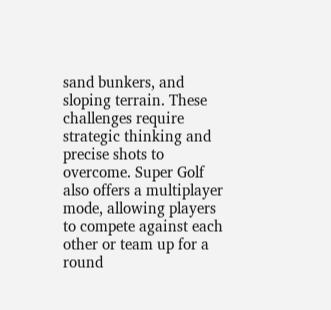sand bunkers, and sloping terrain. These challenges require strategic thinking and precise shots to overcome. Super Golf also offers a multiplayer mode, allowing players to compete against each other or team up for a round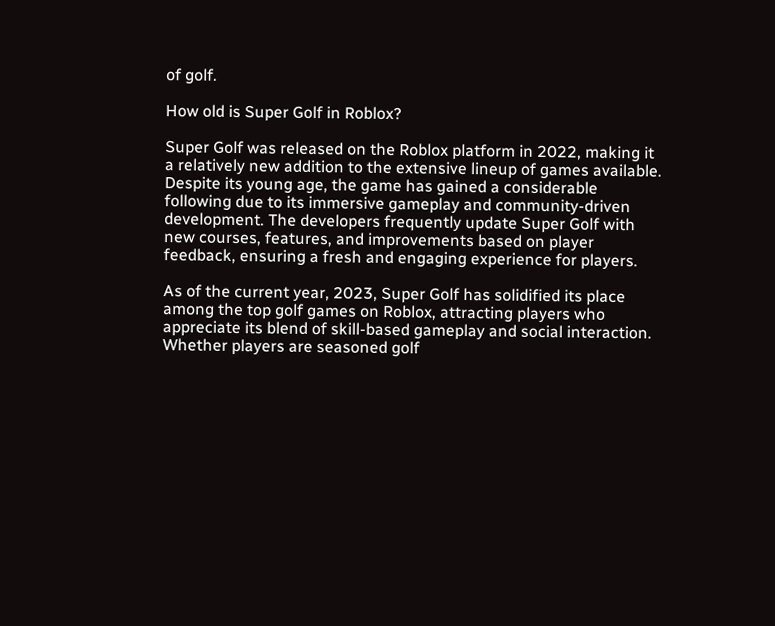of golf.

How old is Super Golf in Roblox?

Super Golf was released on the Roblox platform in 2022, making it a relatively new addition to the extensive lineup of games available. Despite its young age, the game has gained a considerable following due to its immersive gameplay and community-driven development. The developers frequently update Super Golf with new courses, features, and improvements based on player feedback, ensuring a fresh and engaging experience for players.

As of the current year, 2023, Super Golf has solidified its place among the top golf games on Roblox, attracting players who appreciate its blend of skill-based gameplay and social interaction. Whether players are seasoned golf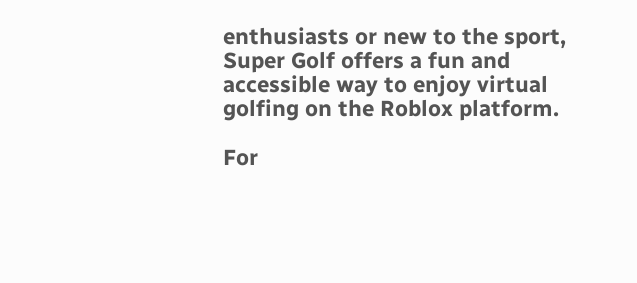enthusiasts or new to the sport, Super Golf offers a fun and accessible way to enjoy virtual golfing on the Roblox platform.

For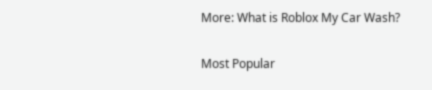More: What is Roblox My Car Wash?

Most Popular